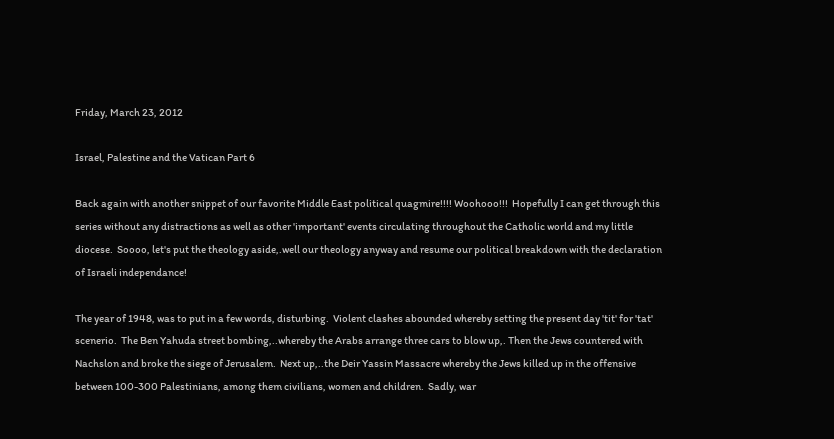Friday, March 23, 2012

Israel, Palestine and the Vatican Part 6

Back again with another snippet of our favorite Middle East political quagmire!!!! Woohooo!!!  Hopefully I can get through this series without any distractions as well as other 'important' events circulating throughout the Catholic world and my little diocese.  Soooo, let's put the theology aside,.well our theology anyway and resume our political breakdown with the declaration of Israeli independance!

The year of 1948, was to put in a few words, disturbing.  Violent clashes abounded whereby setting the present day 'tit' for 'tat' scenerio.  The Ben Yahuda street bombing,..whereby the Arabs arrange three cars to blow up,. Then the Jews countered with Nachslon and broke the siege of Jerusalem.  Next up,..the Deir Yassin Massacre whereby the Jews killed up in the offensive between 100-300 Palestinians, among them civilians, women and children.  Sadly, war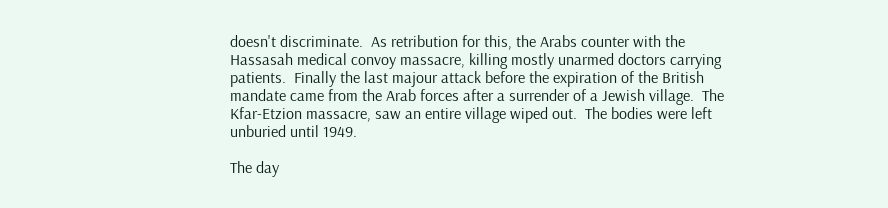doesn't discriminate.  As retribution for this, the Arabs counter with the Hassasah medical convoy massacre, killing mostly unarmed doctors carrying patients.  Finally the last majour attack before the expiration of the British mandate came from the Arab forces after a surrender of a Jewish village.  The Kfar-Etzion massacre, saw an entire village wiped out.  The bodies were left unburied until 1949.

The day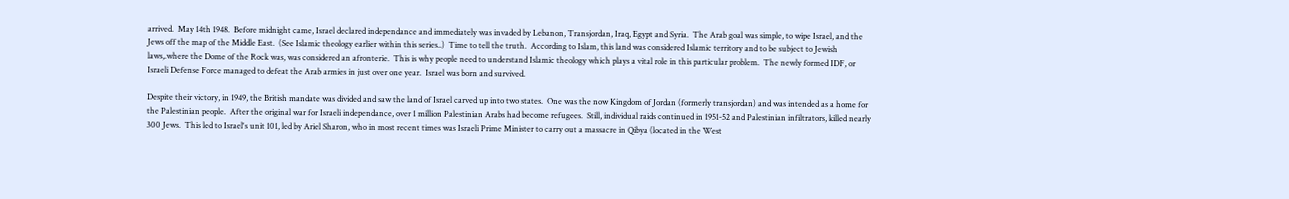arrived.  May 14th 1948.  Before midnight came, Israel declared independance and immediately was invaded by Lebanon, Transjordan, Iraq, Egypt and Syria.  The Arab goal was simple, to wipe Israel, and the Jews off the map of the Middle East.  (See Islamic theology earlier within this series..)  Time to tell the truth.  According to Islam, this land was considered Islamic territory and to be subject to Jewish laws,.where the Dome of the Rock was, was considered an afronterie.  This is why people need to understand Islamic theology which plays a vital role in this particular problem.  The newly formed IDF, or Israeli Defense Force managed to defeat the Arab armies in just over one year.  Israel was born and survived.

Despite their victory, in 1949, the British mandate was divided and saw the land of Israel carved up into two states.  One was the now Kingdom of Jordan (formerly transjordan) and was intended as a home for the Palestinian people.  After the original war for Israeli independance, over 1 million Palestinian Arabs had become refugees.  Still, individual raids continued in 1951-52 and Palestinian infiltrators, killed nearly 300 Jews.  This led to Israel's unit 101, led by Ariel Sharon, who in most recent times was Israeli Prime Minister to carry out a massacre in Qibya (located in the West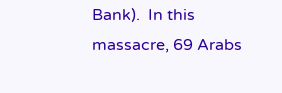Bank).  In this massacre, 69 Arabs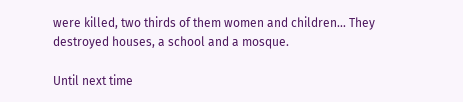were killed, two thirds of them women and children... They destroyed houses, a school and a mosque.

Until next time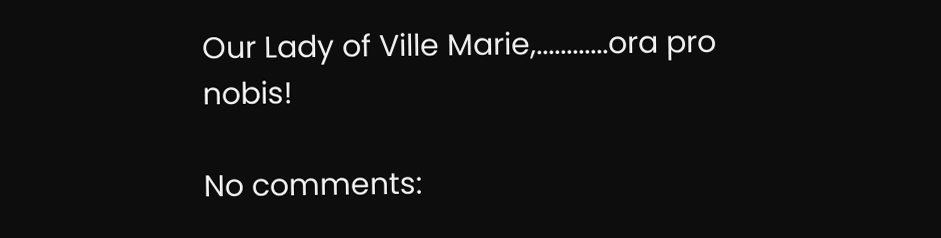Our Lady of Ville Marie,............ora pro nobis!

No comments: